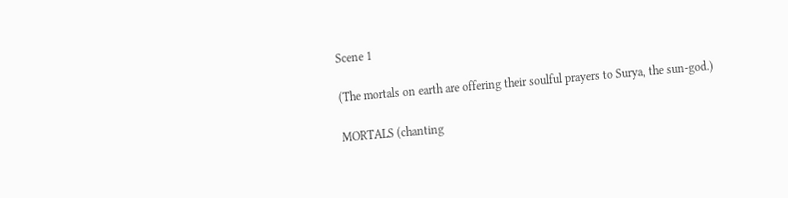Scene 1

(The mortals on earth are offering their soulful prayers to Surya, the sun-god.)

MORTALS (chanting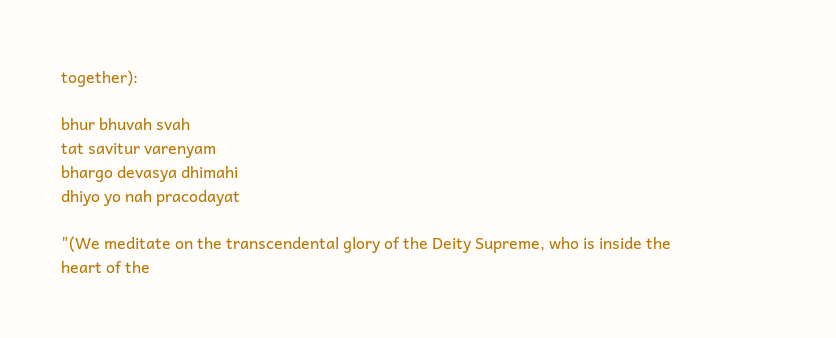together):

bhur bhuvah svah
tat savitur varenyam
bhargo devasya dhimahi
dhiyo yo nah pracodayat

"(We meditate on the transcendental glory of the Deity Supreme, who is inside the heart of the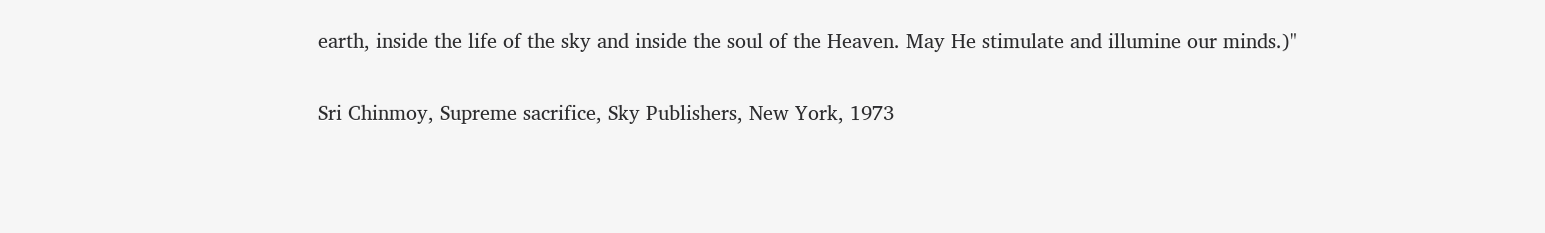earth, inside the life of the sky and inside the soul of the Heaven. May He stimulate and illumine our minds.)"

Sri Chinmoy, Supreme sacrifice, Sky Publishers, New York, 1973